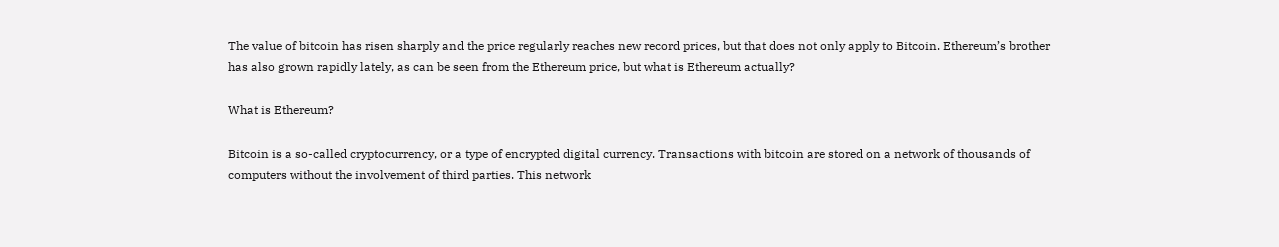The value of bitcoin has risen sharply and the price regularly reaches new record prices, but that does not only apply to Bitcoin. Ethereum’s brother has also grown rapidly lately, as can be seen from the Ethereum price, but what is Ethereum actually?

What is Ethereum?

Bitcoin is a so-called cryptocurrency, or a type of encrypted digital currency. Transactions with bitcoin are stored on a network of thousands of computers without the involvement of third parties. This network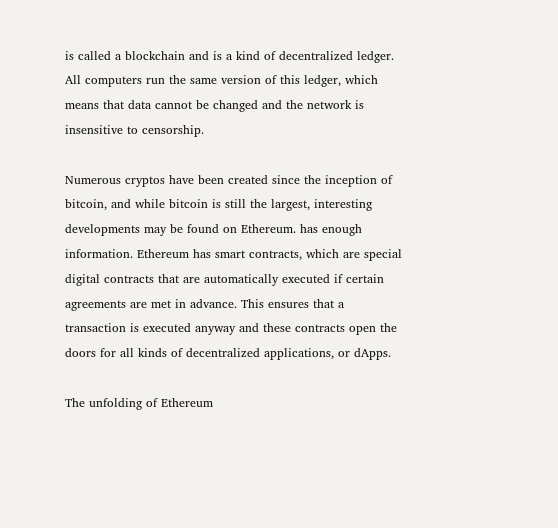is called a blockchain and is a kind of decentralized ledger. All computers run the same version of this ledger, which means that data cannot be changed and the network is insensitive to censorship.

Numerous cryptos have been created since the inception of bitcoin, and while bitcoin is still the largest, interesting developments may be found on Ethereum. has enough information. Ethereum has smart contracts, which are special digital contracts that are automatically executed if certain agreements are met in advance. This ensures that a transaction is executed anyway and these contracts open the doors for all kinds of decentralized applications, or dApps.

The unfolding of Ethereum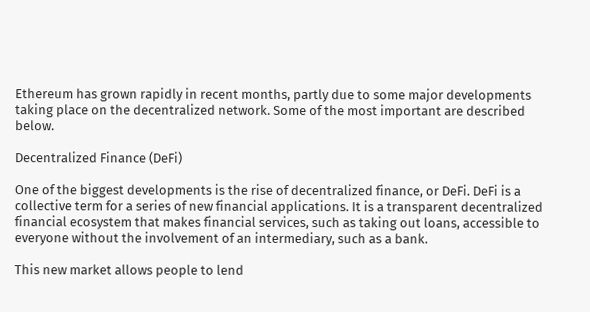Ethereum has grown rapidly in recent months, partly due to some major developments taking place on the decentralized network. Some of the most important are described below.

Decentralized Finance (DeFi)

One of the biggest developments is the rise of decentralized finance, or DeFi. DeFi is a collective term for a series of new financial applications. It is a transparent decentralized financial ecosystem that makes financial services, such as taking out loans, accessible to everyone without the involvement of an intermediary, such as a bank.

This new market allows people to lend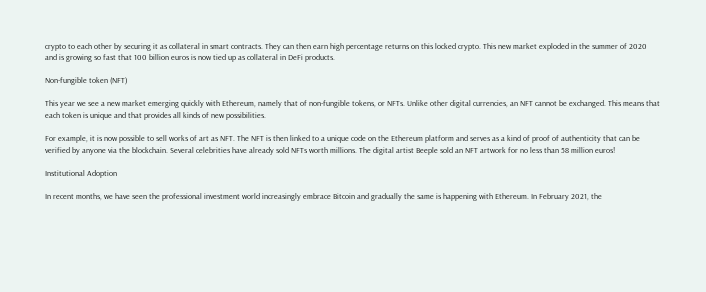crypto to each other by securing it as collateral in smart contracts. They can then earn high percentage returns on this locked crypto. This new market exploded in the summer of 2020 and is growing so fast that 100 billion euros is now tied up as collateral in DeFi products.

Non-fungible token (NFT)

This year we see a new market emerging quickly with Ethereum, namely that of non-fungible tokens, or NFTs. Unlike other digital currencies, an NFT cannot be exchanged. This means that each token is unique and that provides all kinds of new possibilities.

For example, it is now possible to sell works of art as NFT. The NFT is then linked to a unique code on the Ethereum platform and serves as a kind of proof of authenticity that can be verified by anyone via the blockchain. Several celebrities have already sold NFTs worth millions. The digital artist Beeple sold an NFT artwork for no less than 58 million euros!

Institutional Adoption

In recent months, we have seen the professional investment world increasingly embrace Bitcoin and gradually the same is happening with Ethereum. In February 2021, the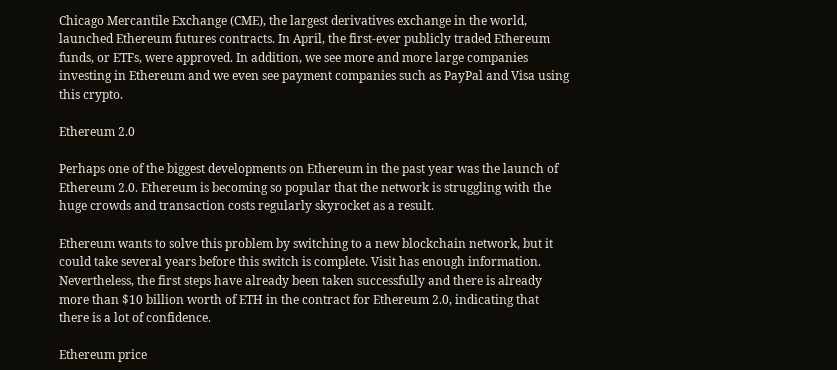Chicago Mercantile Exchange (CME), the largest derivatives exchange in the world, launched Ethereum futures contracts. In April, the first-ever publicly traded Ethereum funds, or ETFs, were approved. In addition, we see more and more large companies investing in Ethereum and we even see payment companies such as PayPal and Visa using this crypto.

Ethereum 2.0

Perhaps one of the biggest developments on Ethereum in the past year was the launch of Ethereum 2.0. Ethereum is becoming so popular that the network is struggling with the huge crowds and transaction costs regularly skyrocket as a result.

Ethereum wants to solve this problem by switching to a new blockchain network, but it could take several years before this switch is complete. Visit has enough information. Nevertheless, the first steps have already been taken successfully and there is already more than $10 billion worth of ETH in the contract for Ethereum 2.0, indicating that there is a lot of confidence.

Ethereum price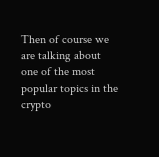Then of course we are talking about one of the most popular topics in the crypto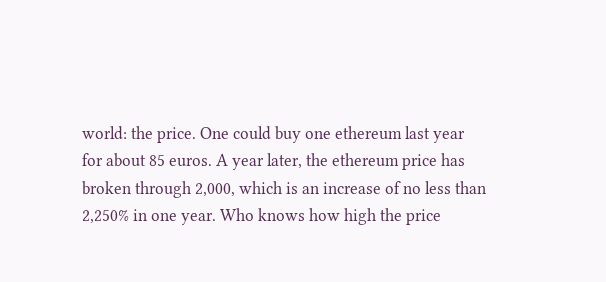world: the price. One could buy one ethereum last year for about 85 euros. A year later, the ethereum price has broken through 2,000, which is an increase of no less than 2,250% in one year. Who knows how high the price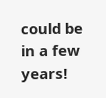could be in a few years!